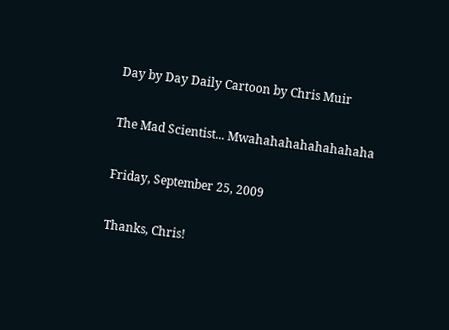Day by Day Daily Cartoon by Chris Muir

The Mad Scientist... Mwahahahahahahahaha

Friday, September 25, 2009

Thanks, Chris!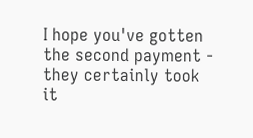I hope you've gotten the second payment - they certainly took it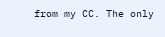from my CC. The only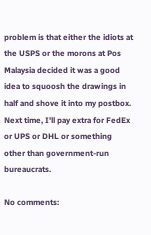problem is that either the idiots at the USPS or the morons at Pos Malaysia decided it was a good idea to squoosh the drawings in half and shove it into my postbox. Next time, I'll pay extra for FedEx or UPS or DHL or something other than government-run bureaucrats.

No comments: